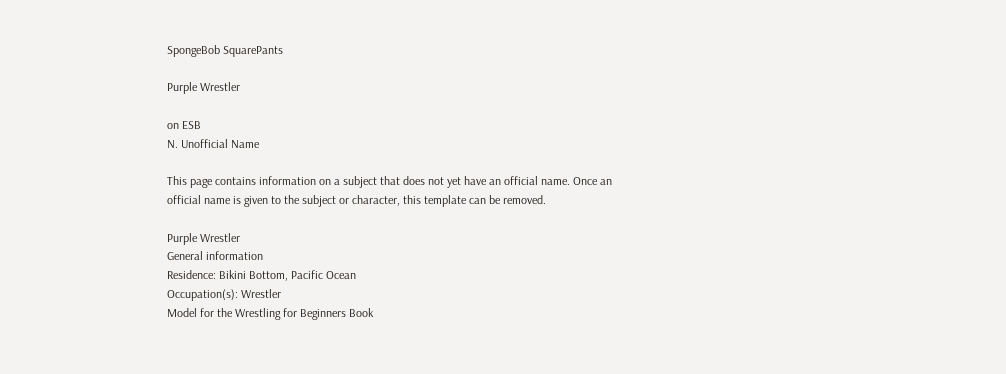SpongeBob SquarePants

Purple Wrestler

on ESB
N. Unofficial Name

This page contains information on a subject that does not yet have an official name. Once an official name is given to the subject or character, this template can be removed.

Purple Wrestler
General information
Residence: Bikini Bottom, Pacific Ocean
Occupation(s): Wrestler
Model for the Wrestling for Beginners Book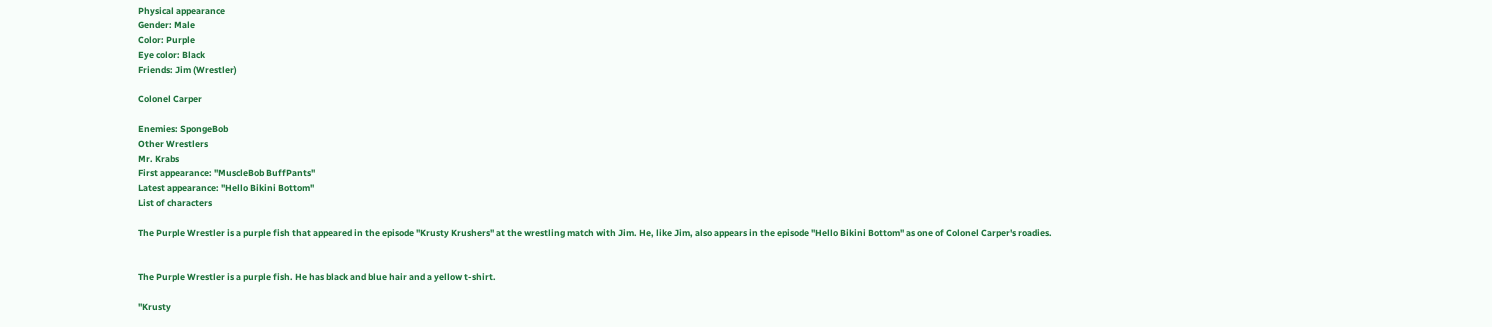Physical appearance
Gender: Male
Color: Purple
Eye color: Black
Friends: Jim (Wrestler)

Colonel Carper

Enemies: SpongeBob
Other Wrestlers
Mr. Krabs
First appearance: "MuscleBob BuffPants"
Latest appearance: "Hello Bikini Bottom"
List of characters

The Purple Wrestler is a purple fish that appeared in the episode "Krusty Krushers" at the wrestling match with Jim. He, like Jim, also appears in the episode "Hello Bikini Bottom" as one of Colonel Carper's roadies.


The Purple Wrestler is a purple fish. He has black and blue hair and a yellow t-shirt.

"Krusty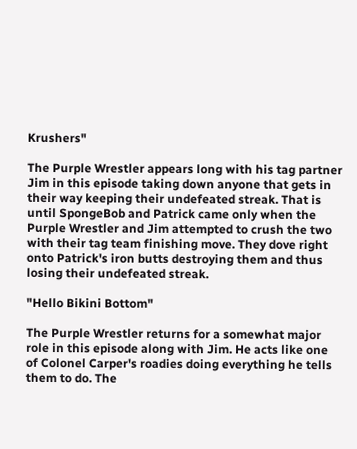Krushers"

The Purple Wrestler appears long with his tag partner Jim in this episode taking down anyone that gets in their way keeping their undefeated streak. That is until SpongeBob and Patrick came only when the Purple Wrestler and Jim attempted to crush the two with their tag team finishing move. They dove right onto Patrick's iron butts destroying them and thus losing their undefeated streak.

"Hello Bikini Bottom"

The Purple Wrestler returns for a somewhat major role in this episode along with Jim. He acts like one of Colonel Carper's roadies doing everything he tells them to do. The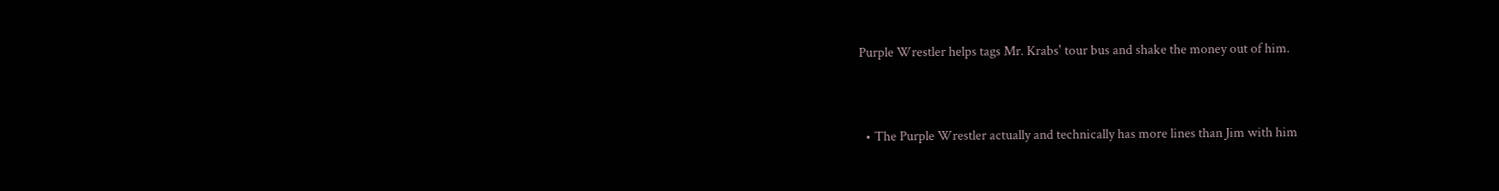Purple Wrestler helps tags Mr. Krabs' tour bus and shake the money out of him.


  • The Purple Wrestler actually and technically has more lines than Jim with him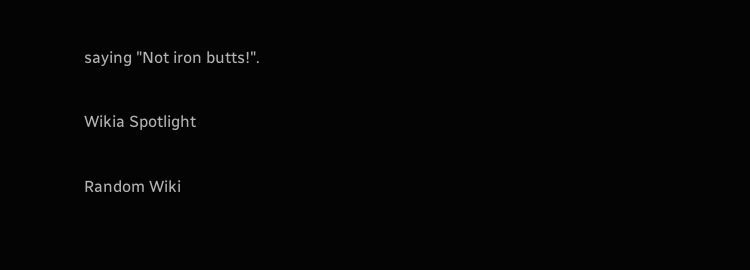saying "Not iron butts!".

Wikia Spotlight

Random Wiki